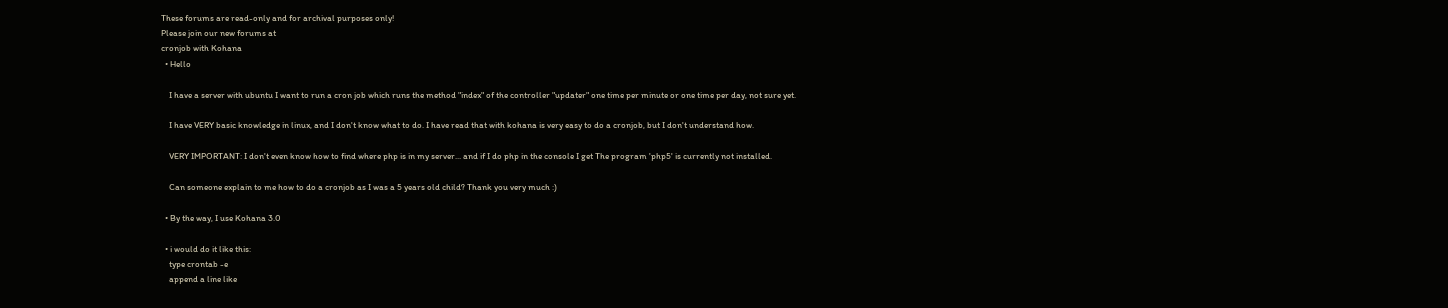These forums are read-only and for archival purposes only!
Please join our new forums at
cronjob with Kohana
  • Hello

    I have a server with ubuntu I want to run a cron job which runs the method "index" of the controller "updater" one time per minute or one time per day, not sure yet.

    I have VERY basic knowledge in linux, and I don't know what to do. I have read that with kohana is very easy to do a cronjob, but I don't understand how.

    VERY IMPORTANT: I don't even know how to find where php is in my server... and if I do php in the console I get The program 'php5' is currently not installed.

    Can someone explain to me how to do a cronjob as I was a 5 years old child? Thank you very much :)

  • By the way, I use Kohana 3.0

  • i would do it like this:
    type crontab -e
    append a line like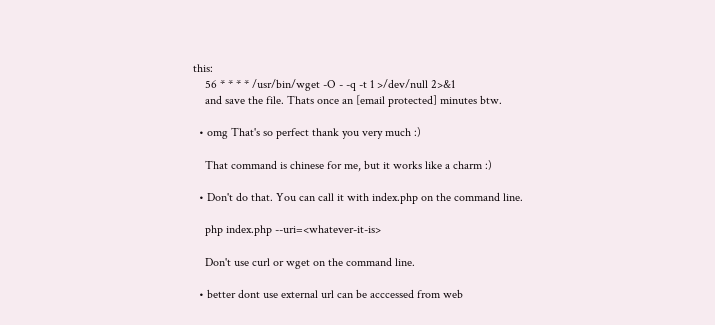this:
    56 * * * * /usr/bin/wget -O - -q -t 1 >/dev/null 2>&1
    and save the file. Thats once an [email protected] minutes btw.

  • omg That's so perfect thank you very much :)

    That command is chinese for me, but it works like a charm :)

  • Don't do that. You can call it with index.php on the command line.

    php index.php --uri=<whatever-it-is>

    Don't use curl or wget on the command line.

  • better dont use external url can be acccessed from web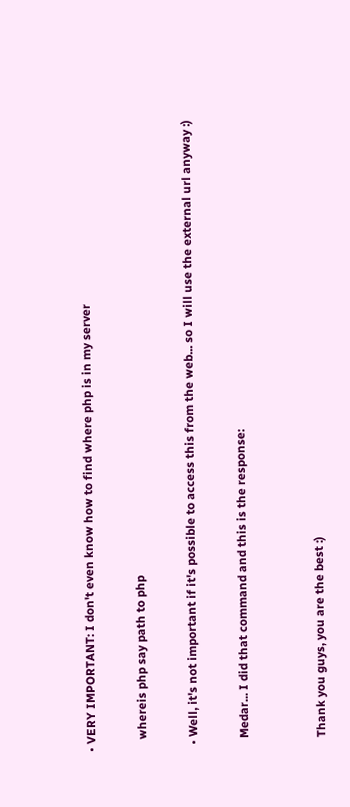• VERY IMPORTANT: I don't even know how to find where php is in my server

    whereis php say path to php

  • Well, it's not important if it's possible to access this from the web... so I will use the external url anyway :)

    Medar... I did that command and this is the response:


    Thank you guys, you are the best :)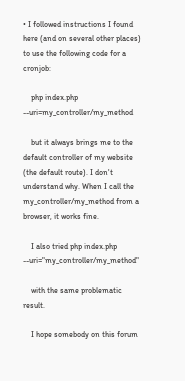• I followed instructions I found here (and on several other places) to use the following code for a cronjob:

    php index.php --uri=my_controller/my_method

    but it always brings me to the default controller of my website (the default route). I don't understand why. When I call the my_controller/my_method from a browser, it works fine.

    I also tried php index.php --uri="my_controller/my_method"

    with the same problematic result.

    I hope somebody on this forum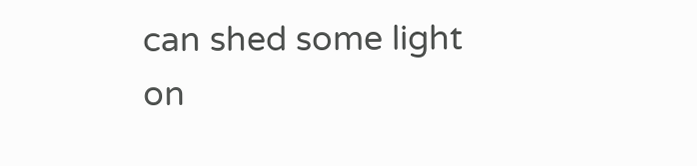can shed some light on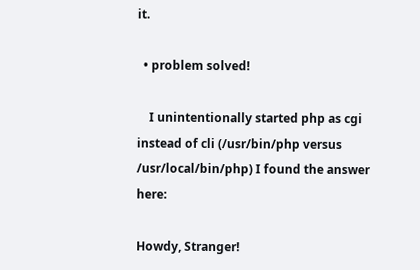it.

  • problem solved!

    I unintentionally started php as cgi instead of cli (/usr/bin/php versus /usr/local/bin/php) I found the answer here:

Howdy, Stranger!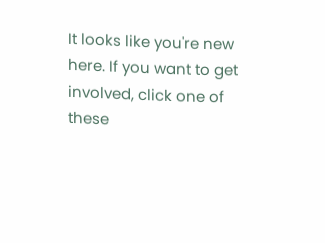It looks like you're new here. If you want to get involved, click one of these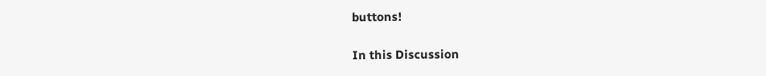buttons!

In this Discussion